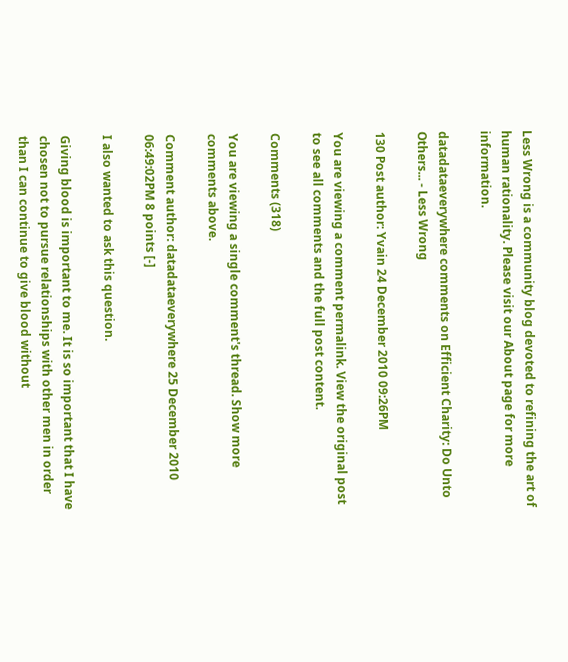Less Wrong is a community blog devoted to refining the art of human rationality. Please visit our About page for more information.

datadataeverywhere comments on Efficient Charity: Do Unto Others... - Less Wrong

130 Post author: Yvain 24 December 2010 09:26PM

You are viewing a comment permalink. View the original post to see all comments and the full post content.

Comments (318)

You are viewing a single comment's thread. Show more comments above.

Comment author: datadataeverywhere 25 December 2010 06:49:02PM 8 points [-]

I also wanted to ask this question.

Giving blood is important to me. It is so important that I have chosen not to pursue relationships with other men in order than I can continue to give blood without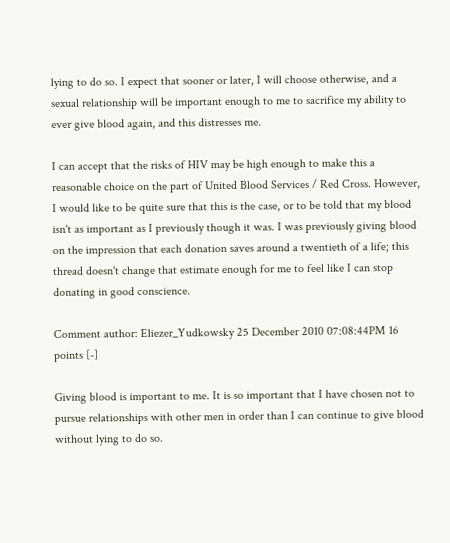lying to do so. I expect that sooner or later, I will choose otherwise, and a sexual relationship will be important enough to me to sacrifice my ability to ever give blood again, and this distresses me.

I can accept that the risks of HIV may be high enough to make this a reasonable choice on the part of United Blood Services / Red Cross. However, I would like to be quite sure that this is the case, or to be told that my blood isn't as important as I previously though it was. I was previously giving blood on the impression that each donation saves around a twentieth of a life; this thread doesn't change that estimate enough for me to feel like I can stop donating in good conscience.

Comment author: Eliezer_Yudkowsky 25 December 2010 07:08:44PM 16 points [-]

Giving blood is important to me. It is so important that I have chosen not to pursue relationships with other men in order than I can continue to give blood without lying to do so.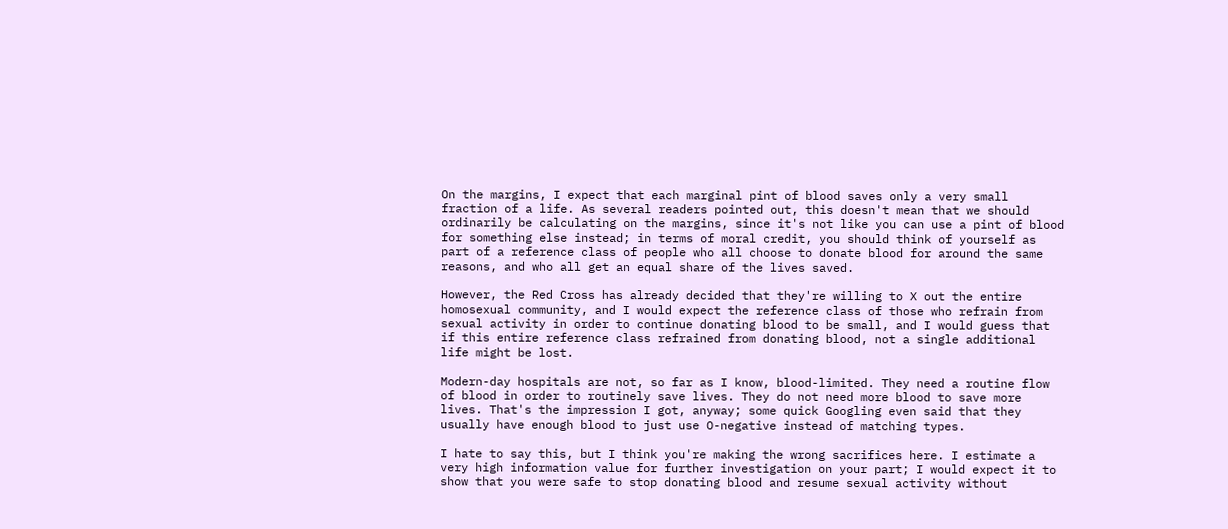On the margins, I expect that each marginal pint of blood saves only a very small fraction of a life. As several readers pointed out, this doesn't mean that we should ordinarily be calculating on the margins, since it's not like you can use a pint of blood for something else instead; in terms of moral credit, you should think of yourself as part of a reference class of people who all choose to donate blood for around the same reasons, and who all get an equal share of the lives saved.

However, the Red Cross has already decided that they're willing to X out the entire homosexual community, and I would expect the reference class of those who refrain from sexual activity in order to continue donating blood to be small, and I would guess that if this entire reference class refrained from donating blood, not a single additional life might be lost.

Modern-day hospitals are not, so far as I know, blood-limited. They need a routine flow of blood in order to routinely save lives. They do not need more blood to save more lives. That's the impression I got, anyway; some quick Googling even said that they usually have enough blood to just use O-negative instead of matching types.

I hate to say this, but I think you're making the wrong sacrifices here. I estimate a very high information value for further investigation on your part; I would expect it to show that you were safe to stop donating blood and resume sexual activity without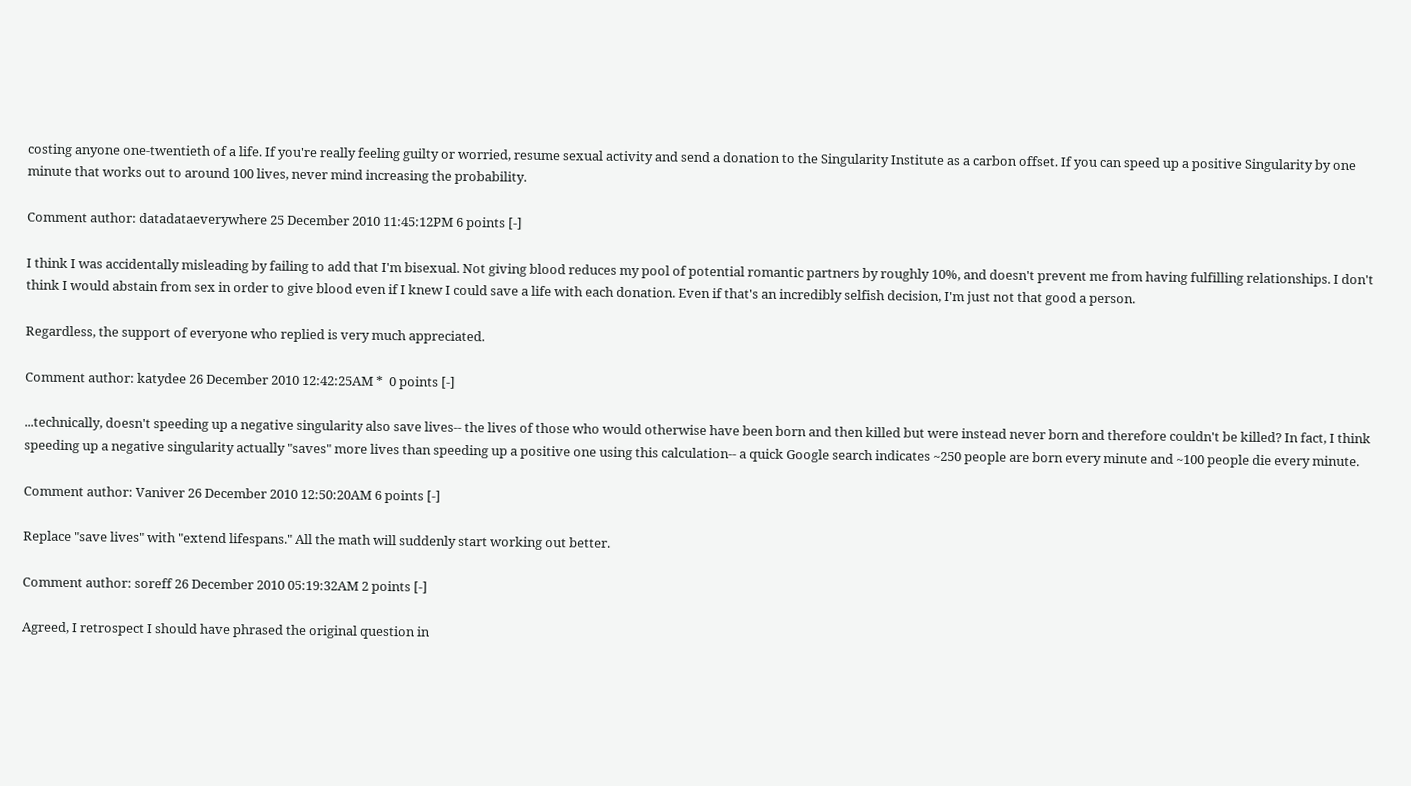costing anyone one-twentieth of a life. If you're really feeling guilty or worried, resume sexual activity and send a donation to the Singularity Institute as a carbon offset. If you can speed up a positive Singularity by one minute that works out to around 100 lives, never mind increasing the probability.

Comment author: datadataeverywhere 25 December 2010 11:45:12PM 6 points [-]

I think I was accidentally misleading by failing to add that I'm bisexual. Not giving blood reduces my pool of potential romantic partners by roughly 10%, and doesn't prevent me from having fulfilling relationships. I don't think I would abstain from sex in order to give blood even if I knew I could save a life with each donation. Even if that's an incredibly selfish decision, I'm just not that good a person.

Regardless, the support of everyone who replied is very much appreciated.

Comment author: katydee 26 December 2010 12:42:25AM *  0 points [-]

...technically, doesn't speeding up a negative singularity also save lives-- the lives of those who would otherwise have been born and then killed but were instead never born and therefore couldn't be killed? In fact, I think speeding up a negative singularity actually "saves" more lives than speeding up a positive one using this calculation-- a quick Google search indicates ~250 people are born every minute and ~100 people die every minute.

Comment author: Vaniver 26 December 2010 12:50:20AM 6 points [-]

Replace "save lives" with "extend lifespans." All the math will suddenly start working out better.

Comment author: soreff 26 December 2010 05:19:32AM 2 points [-]

Agreed, I retrospect I should have phrased the original question in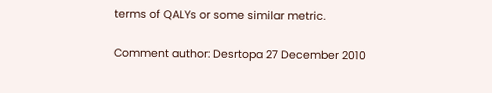terms of QALYs or some similar metric.

Comment author: Desrtopa 27 December 2010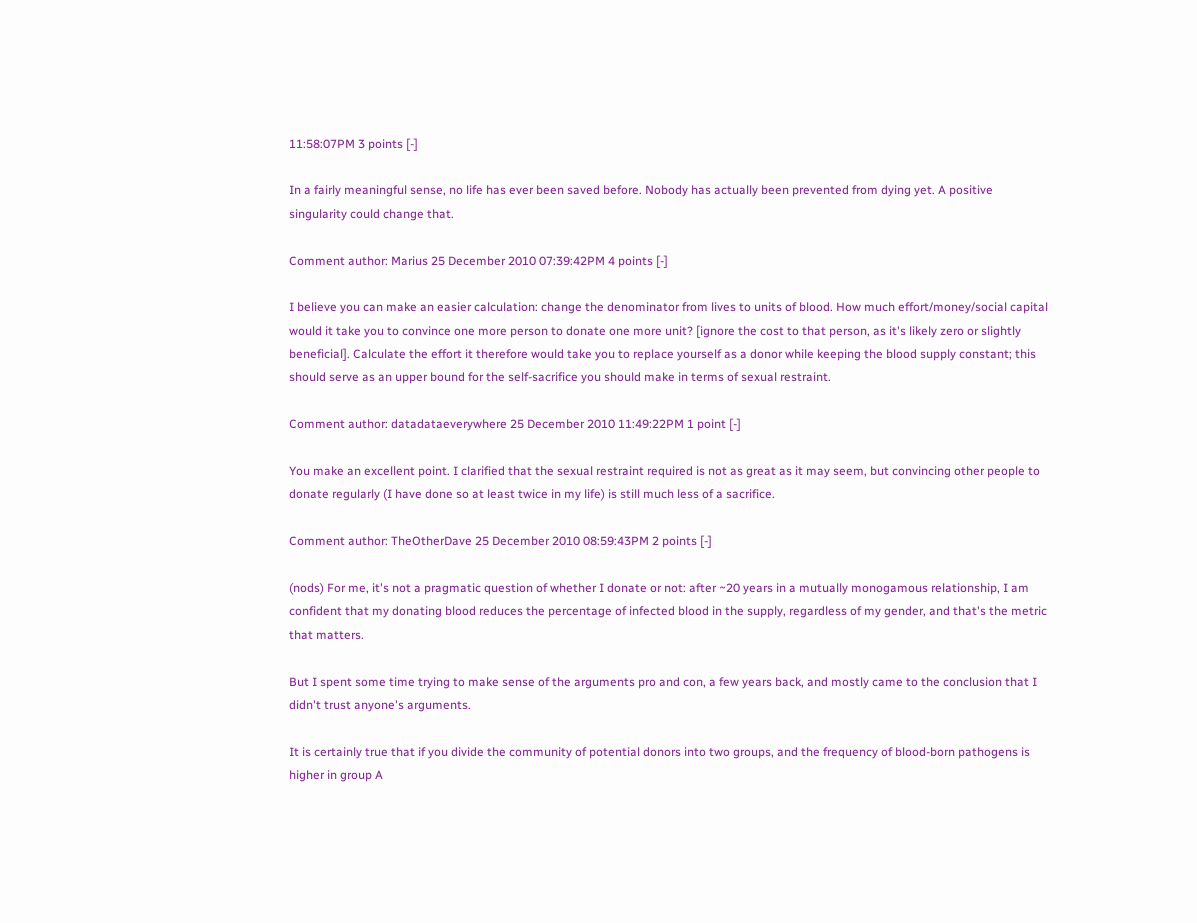11:58:07PM 3 points [-]

In a fairly meaningful sense, no life has ever been saved before. Nobody has actually been prevented from dying yet. A positive singularity could change that.

Comment author: Marius 25 December 2010 07:39:42PM 4 points [-]

I believe you can make an easier calculation: change the denominator from lives to units of blood. How much effort/money/social capital would it take you to convince one more person to donate one more unit? [ignore the cost to that person, as it's likely zero or slightly beneficial]. Calculate the effort it therefore would take you to replace yourself as a donor while keeping the blood supply constant; this should serve as an upper bound for the self-sacrifice you should make in terms of sexual restraint.

Comment author: datadataeverywhere 25 December 2010 11:49:22PM 1 point [-]

You make an excellent point. I clarified that the sexual restraint required is not as great as it may seem, but convincing other people to donate regularly (I have done so at least twice in my life) is still much less of a sacrifice.

Comment author: TheOtherDave 25 December 2010 08:59:43PM 2 points [-]

(nods) For me, it's not a pragmatic question of whether I donate or not: after ~20 years in a mutually monogamous relationship, I am confident that my donating blood reduces the percentage of infected blood in the supply, regardless of my gender, and that's the metric that matters.

But I spent some time trying to make sense of the arguments pro and con, a few years back, and mostly came to the conclusion that I didn't trust anyone's arguments.

It is certainly true that if you divide the community of potential donors into two groups, and the frequency of blood-born pathogens is higher in group A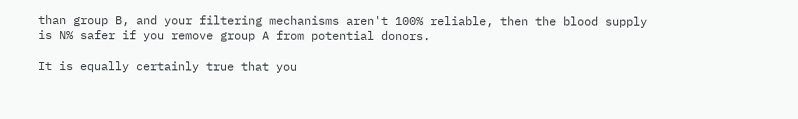than group B, and your filtering mechanisms aren't 100% reliable, then the blood supply is N% safer if you remove group A from potential donors.

It is equally certainly true that you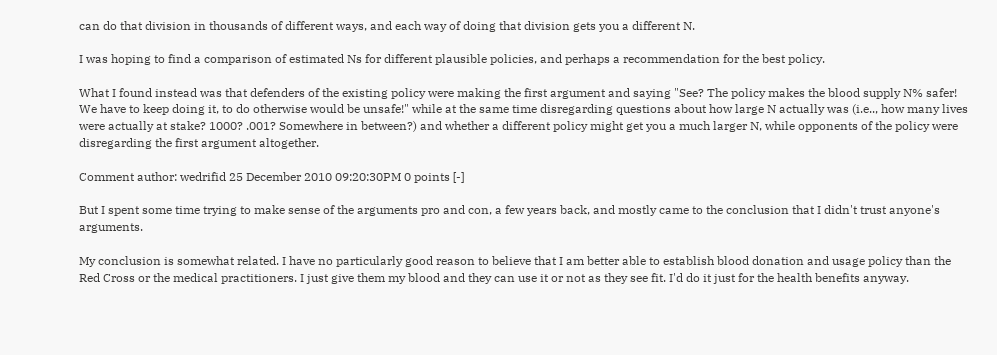can do that division in thousands of different ways, and each way of doing that division gets you a different N.

I was hoping to find a comparison of estimated Ns for different plausible policies, and perhaps a recommendation for the best policy.

What I found instead was that defenders of the existing policy were making the first argument and saying "See? The policy makes the blood supply N% safer! We have to keep doing it, to do otherwise would be unsafe!" while at the same time disregarding questions about how large N actually was (i.e.., how many lives were actually at stake? 1000? .001? Somewhere in between?) and whether a different policy might get you a much larger N, while opponents of the policy were disregarding the first argument altogether.

Comment author: wedrifid 25 December 2010 09:20:30PM 0 points [-]

But I spent some time trying to make sense of the arguments pro and con, a few years back, and mostly came to the conclusion that I didn't trust anyone's arguments.

My conclusion is somewhat related. I have no particularly good reason to believe that I am better able to establish blood donation and usage policy than the Red Cross or the medical practitioners. I just give them my blood and they can use it or not as they see fit. I'd do it just for the health benefits anyway.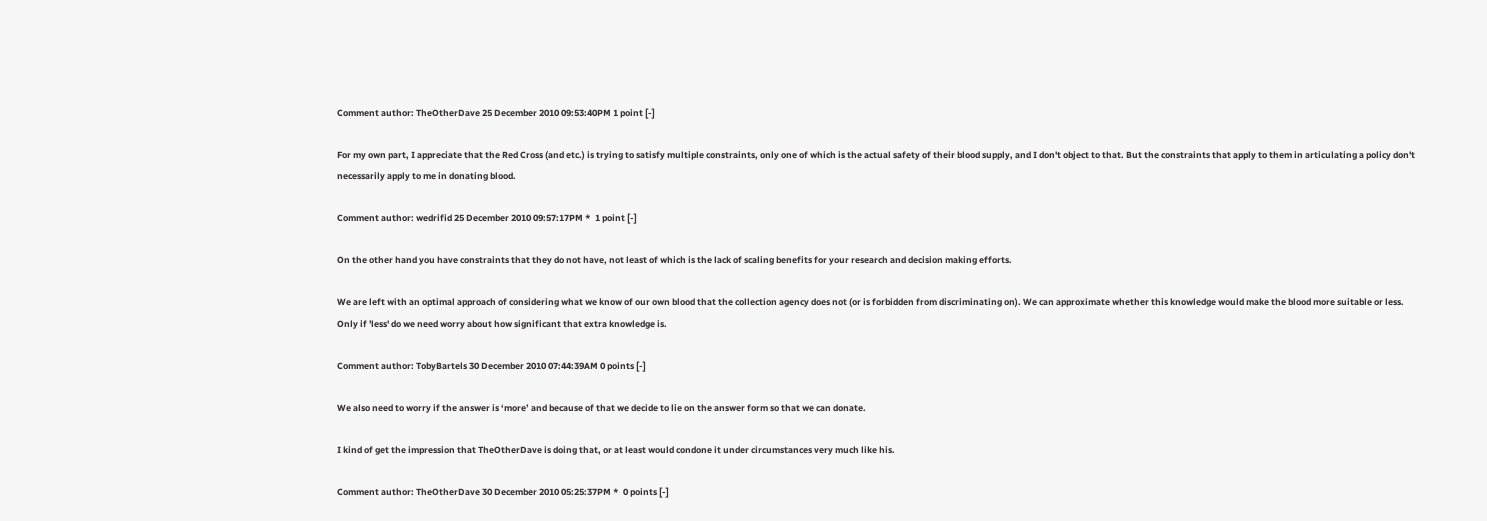Comment author: TheOtherDave 25 December 2010 09:53:40PM 1 point [-]

For my own part, I appreciate that the Red Cross (and etc.) is trying to satisfy multiple constraints, only one of which is the actual safety of their blood supply, and I don't object to that. But the constraints that apply to them in articulating a policy don't necessarily apply to me in donating blood.

Comment author: wedrifid 25 December 2010 09:57:17PM *  1 point [-]

On the other hand you have constraints that they do not have, not least of which is the lack of scaling benefits for your research and decision making efforts.

We are left with an optimal approach of considering what we know of our own blood that the collection agency does not (or is forbidden from discriminating on). We can approximate whether this knowledge would make the blood more suitable or less. Only if 'less' do we need worry about how significant that extra knowledge is.

Comment author: TobyBartels 30 December 2010 07:44:39AM 0 points [-]

We also need to worry if the answer is ‘more’ and because of that we decide to lie on the answer form so that we can donate.

I kind of get the impression that TheOtherDave is doing that, or at least would condone it under circumstances very much like his.

Comment author: TheOtherDave 30 December 2010 05:25:37PM *  0 points [-]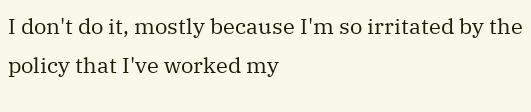I don't do it, mostly because I'm so irritated by the policy that I've worked my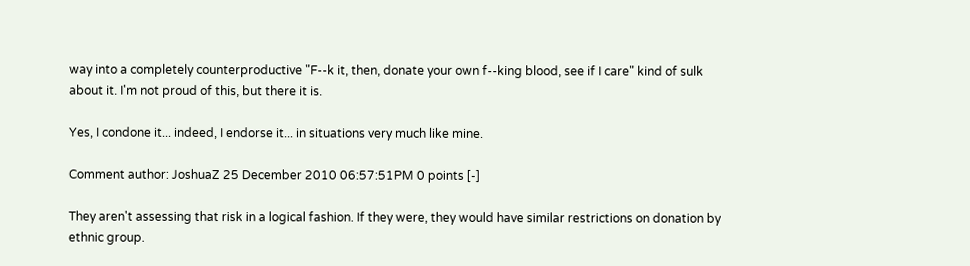way into a completely counterproductive "F--k it, then, donate your own f--king blood, see if I care" kind of sulk about it. I'm not proud of this, but there it is.

Yes, I condone it... indeed, I endorse it... in situations very much like mine.

Comment author: JoshuaZ 25 December 2010 06:57:51PM 0 points [-]

They aren't assessing that risk in a logical fashion. If they were, they would have similar restrictions on donation by ethnic group.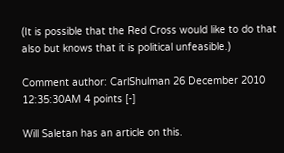(It is possible that the Red Cross would like to do that also but knows that it is political unfeasible.)

Comment author: CarlShulman 26 December 2010 12:35:30AM 4 points [-]

Will Saletan has an article on this.